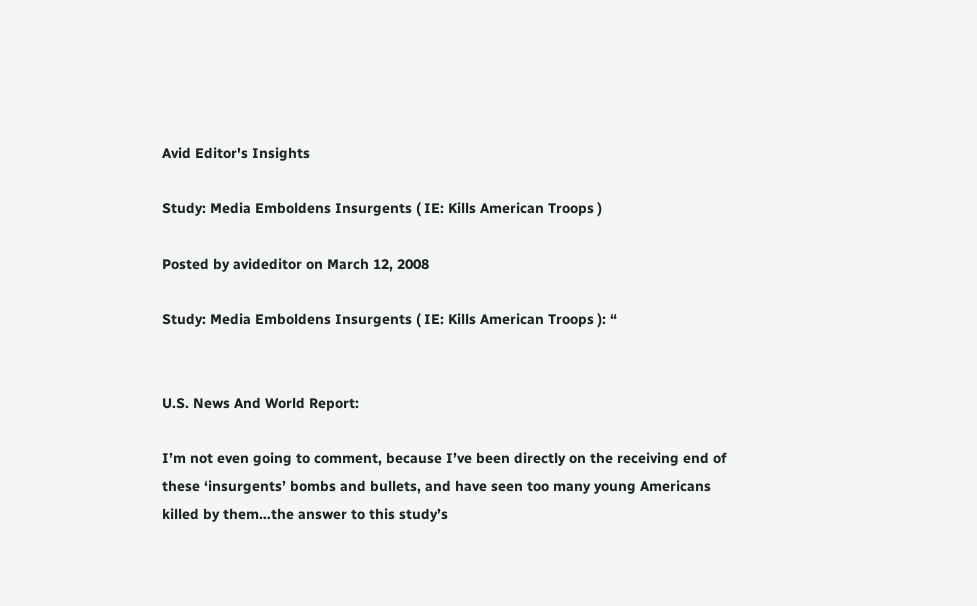Avid Editor's Insights

Study: Media Emboldens Insurgents ( IE: Kills American Troops )

Posted by avideditor on March 12, 2008

Study: Media Emboldens Insurgents ( IE: Kills American Troops ): “


U.S. News And World Report:

I’m not even going to comment, because I’ve been directly on the receiving end of these ‘insurgents’ bombs and bullets, and have seen too many young Americans killed by them…the answer to this study’s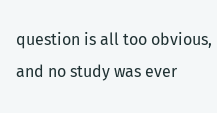question is all too obvious, and no study was ever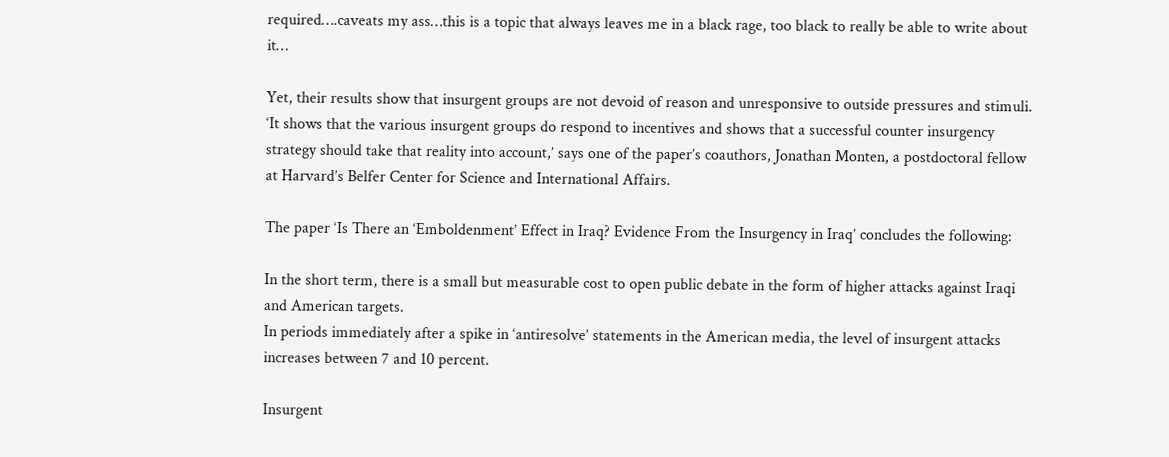required….caveats my ass…this is a topic that always leaves me in a black rage, too black to really be able to write about it…

Yet, their results show that insurgent groups are not devoid of reason and unresponsive to outside pressures and stimuli. ‘It shows that the various insurgent groups do respond to incentives and shows that a successful counter insurgency strategy should take that reality into account,’ says one of the paper’s coauthors, Jonathan Monten, a postdoctoral fellow at Harvard’s Belfer Center for Science and International Affairs.

The paper ‘Is There an ‘Emboldenment’ Effect in Iraq? Evidence From the Insurgency in Iraq’ concludes the following:

In the short term, there is a small but measurable cost to open public debate in the form of higher attacks against Iraqi and American targets.
In periods immediately after a spike in ‘antiresolve’ statements in the American media, the level of insurgent attacks increases between 7 and 10 percent.

Insurgent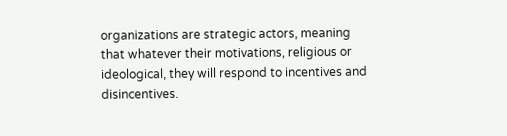organizations are strategic actors, meaning that whatever their motivations, religious or ideological, they will respond to incentives and disincentives.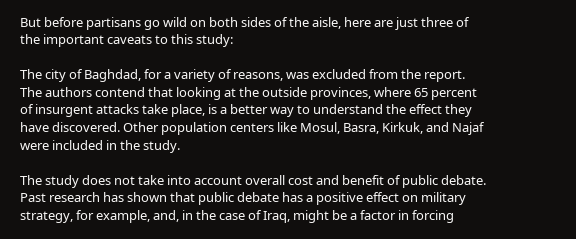But before partisans go wild on both sides of the aisle, here are just three of the important caveats to this study:

The city of Baghdad, for a variety of reasons, was excluded from the report. The authors contend that looking at the outside provinces, where 65 percent of insurgent attacks take place, is a better way to understand the effect they have discovered. Other population centers like Mosul, Basra, Kirkuk, and Najaf were included in the study.

The study does not take into account overall cost and benefit of public debate. Past research has shown that public debate has a positive effect on military strategy, for example, and, in the case of Iraq, might be a factor in forcing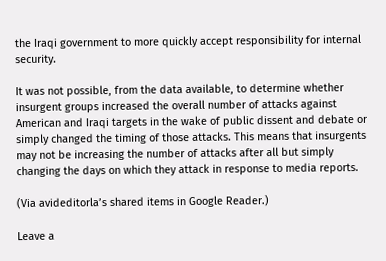the Iraqi government to more quickly accept responsibility for internal security.

It was not possible, from the data available, to determine whether insurgent groups increased the overall number of attacks against American and Iraqi targets in the wake of public dissent and debate or simply changed the timing of those attacks. This means that insurgents may not be increasing the number of attacks after all but simply changing the days on which they attack in response to media reports.

(Via avideditorla’s shared items in Google Reader.)

Leave a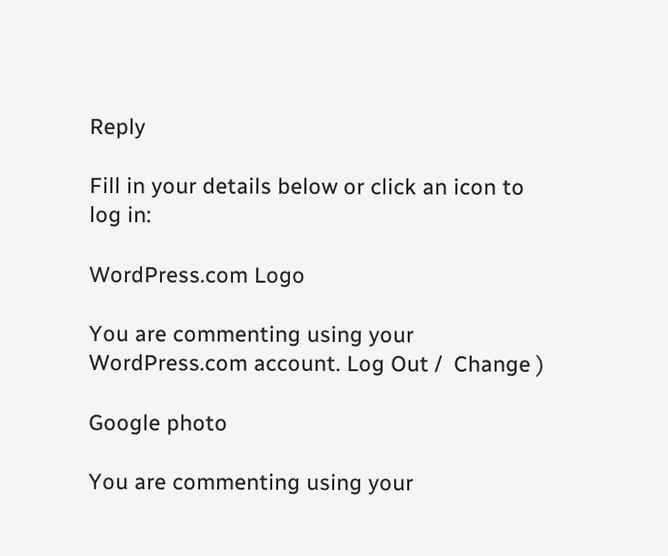Reply

Fill in your details below or click an icon to log in:

WordPress.com Logo

You are commenting using your WordPress.com account. Log Out /  Change )

Google photo

You are commenting using your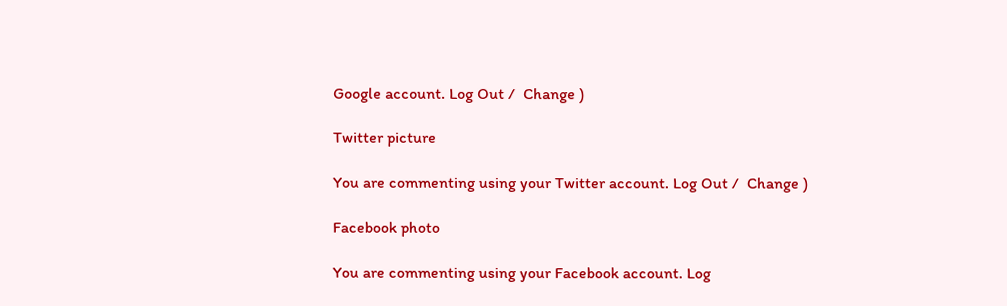Google account. Log Out /  Change )

Twitter picture

You are commenting using your Twitter account. Log Out /  Change )

Facebook photo

You are commenting using your Facebook account. Log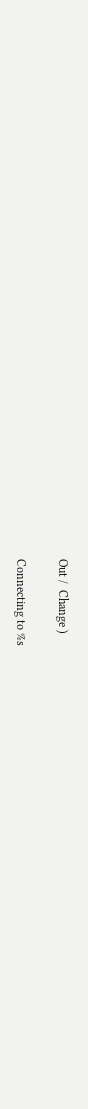Out /  Change )

Connecting to %s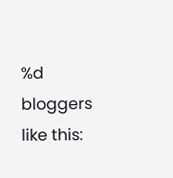%d bloggers like this: